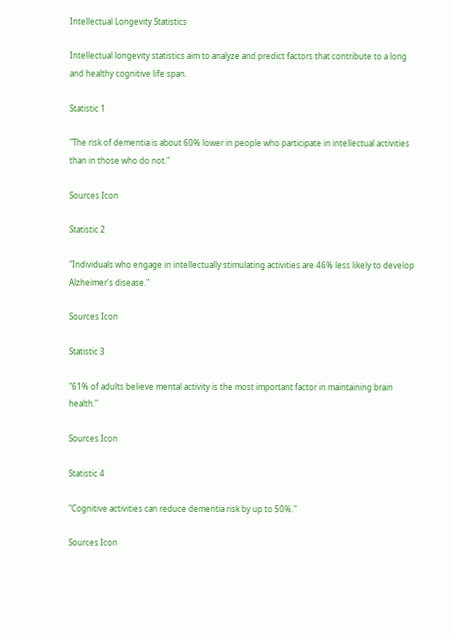Intellectual Longevity Statistics

Intellectual longevity statistics aim to analyze and predict factors that contribute to a long and healthy cognitive life span.

Statistic 1

"The risk of dementia is about 60% lower in people who participate in intellectual activities than in those who do not."

Sources Icon

Statistic 2

"Individuals who engage in intellectually stimulating activities are 46% less likely to develop Alzheimer's disease."

Sources Icon

Statistic 3

"61% of adults believe mental activity is the most important factor in maintaining brain health."

Sources Icon

Statistic 4

"Cognitive activities can reduce dementia risk by up to 50%."

Sources Icon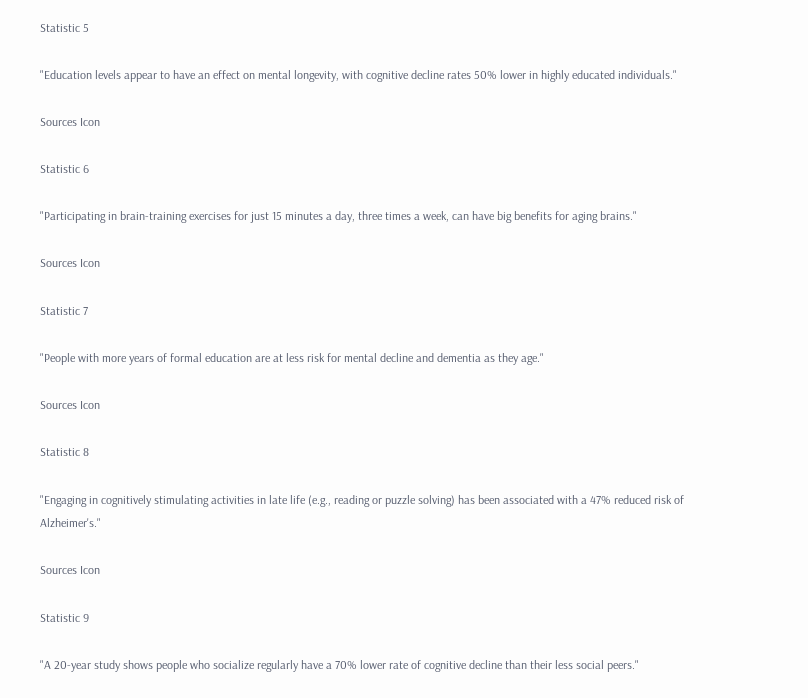Statistic 5

"Education levels appear to have an effect on mental longevity, with cognitive decline rates 50% lower in highly educated individuals."

Sources Icon

Statistic 6

"Participating in brain-training exercises for just 15 minutes a day, three times a week, can have big benefits for aging brains."

Sources Icon

Statistic 7

"People with more years of formal education are at less risk for mental decline and dementia as they age."

Sources Icon

Statistic 8

"Engaging in cognitively stimulating activities in late life (e.g., reading or puzzle solving) has been associated with a 47% reduced risk of Alzheimer's."

Sources Icon

Statistic 9

"A 20-year study shows people who socialize regularly have a 70% lower rate of cognitive decline than their less social peers."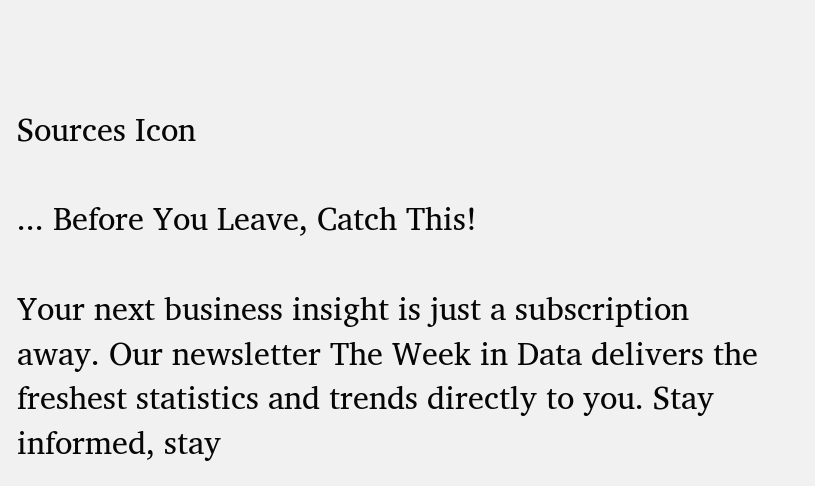Sources Icon

... Before You Leave, Catch This!

Your next business insight is just a subscription away. Our newsletter The Week in Data delivers the freshest statistics and trends directly to you. Stay informed, stay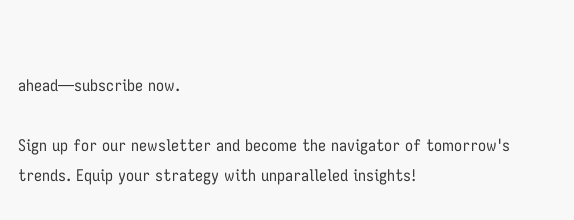ahead—subscribe now.

Sign up for our newsletter and become the navigator of tomorrow's trends. Equip your strategy with unparalleled insights!